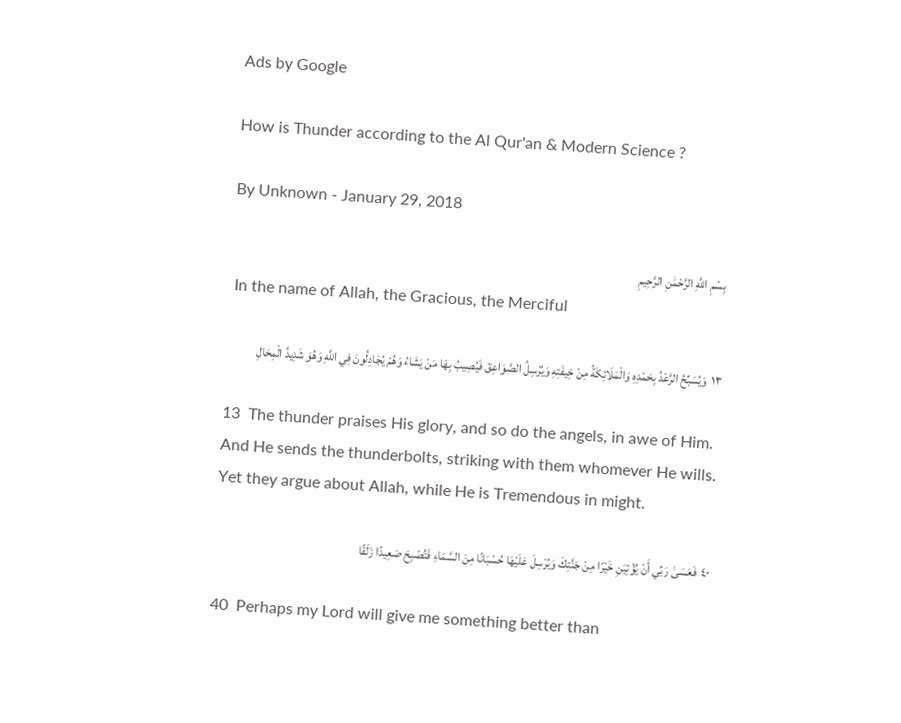Ads by Google

How is Thunder according to the Al Qur'an & Modern Science ?

By Unknown - January 29, 2018

 بِسْمِ اللَّهِ الرَّحْمَٰنِ الرَّحِيمِ
 In the name of Allah, the Gracious, the Merciful

١٣  وَيُسَبِّحُ الرَّعْدُ بِحَمْدِهِ وَالْمَلَائِكَةُ مِنْ خِيفَتِهِ وَيُرْسِلُ الصَّوَاعِقَ فَيُصِيبُ بِهَا مَنْ يَشَاءُ وَهُمْ يُجَادِلُونَ فِي اللَّهِ وَهُوَ شَدِيدُ الْمِحَالِ

13  The thunder praises His glory, and so do the angels, in awe of Him. And He sends the thunderbolts, striking with them whomever He wills. Yet they argue about Allah, while He is Tremendous in might.

٤٠  فَعَسَىٰ رَبِّي أَنْ يُؤْتِيَنِ خَيْرًا مِنْ جَنَّتِكَ وَيُرْسِلَ عَلَيْهَا حُسْبَانًا مِنَ السَّمَاءِ فَتُصْبِحَ صَعِيدًا زَلَقًا

40  Perhaps my Lord will give me something better than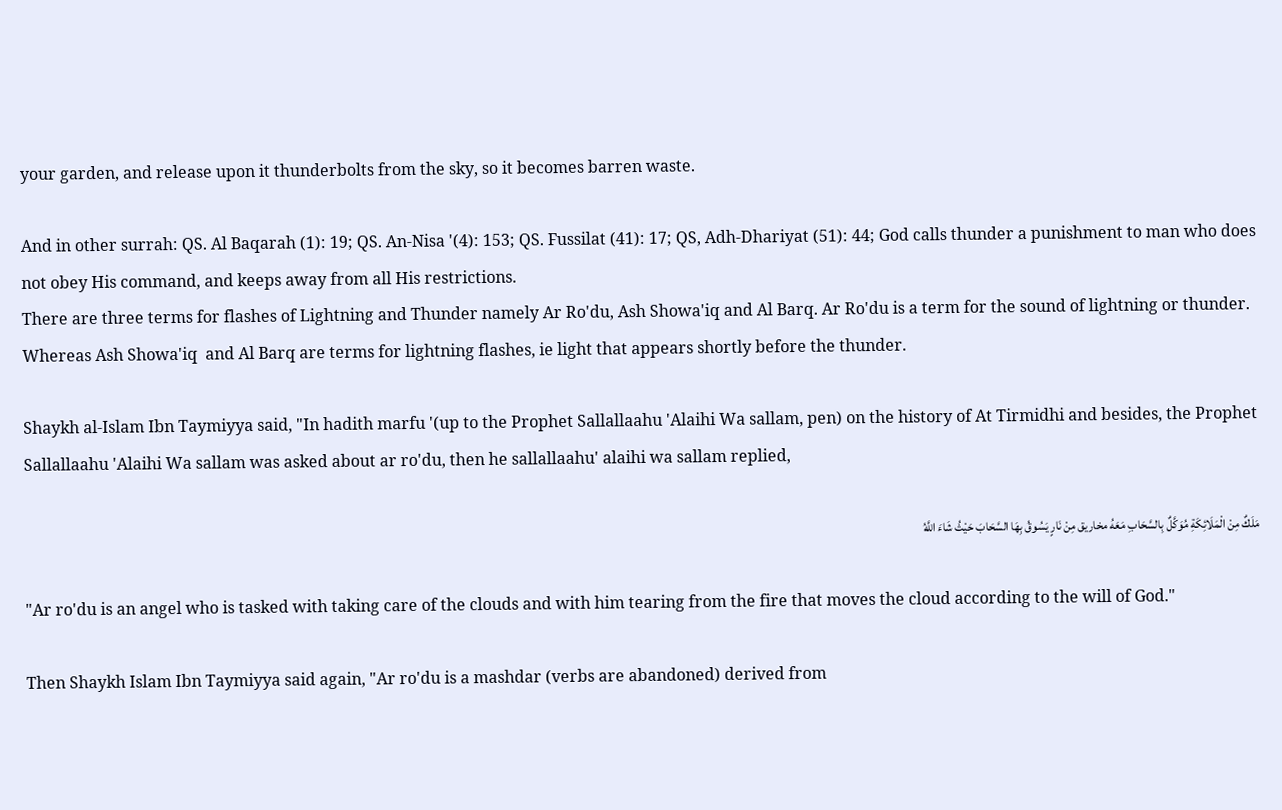your garden, and release upon it thunderbolts from the sky, so it becomes barren waste.

And in other surrah: QS. Al Baqarah (1): 19; QS. An-Nisa '(4): 153; QS. Fussilat (41): 17; QS, Adh-Dhariyat (51): 44; God calls thunder a punishment to man who does not obey His command, and keeps away from all His restrictions.
There are three terms for flashes of Lightning and Thunder namely Ar Ro'du, Ash Showa'iq and Al Barq. Ar Ro'du is a term for the sound of lightning or thunder. Whereas Ash Showa'iq  and Al Barq are terms for lightning flashes, ie light that appears shortly before the thunder.

Shaykh al-Islam Ibn Taymiyya said, "In hadith marfu '(up to the Prophet Sallallaahu 'Alaihi Wa sallam, pen) on the history of At Tirmidhi and besides, the Prophet Sallallaahu 'Alaihi Wa sallam was asked about ar ro'du, then he sallallaahu' alaihi wa sallam replied,

مَلَكٌ مِنْ الْمَلَائِكَةِ مُوَكَّلٌ بِالسَّحَابِ مَعَهُ مخاريق مِنْ نَارٍ يَسُوقُ بِهَا السَّحَابَ حَيْثُ شَاءَ اللَّهُ

"Ar ro'du is an angel who is tasked with taking care of the clouds and with him tearing from the fire that moves the cloud according to the will of God."

Then Shaykh Islam Ibn Taymiyya said again, "Ar ro'du is a mashdar (verbs are abandoned) derived from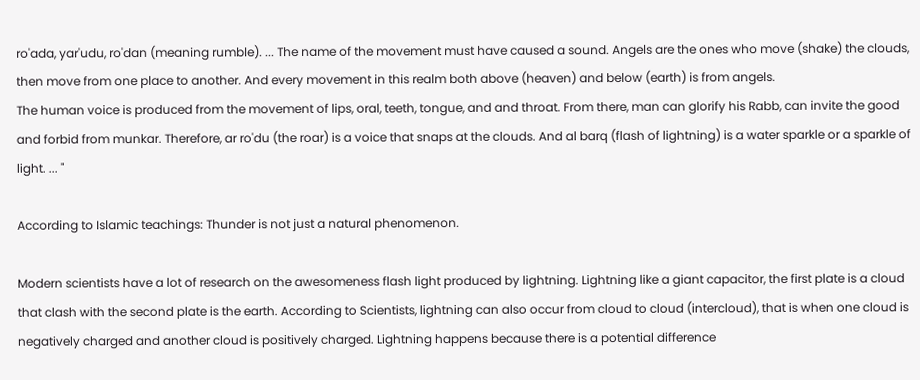ro'ada, yar'udu, ro'dan (meaning rumble). ... The name of the movement must have caused a sound. Angels are the ones who move (shake) the clouds, then move from one place to another. And every movement in this realm both above (heaven) and below (earth) is from angels.
The human voice is produced from the movement of lips, oral, teeth, tongue, and and throat. From there, man can glorify his Rabb, can invite the good and forbid from munkar. Therefore, ar ro'du (the roar) is a voice that snaps at the clouds. And al barq (flash of lightning) is a water sparkle or a sparkle of light. ... "

According to Islamic teachings: Thunder is not just a natural phenomenon.

Modern scientists have a lot of research on the awesomeness flash light produced by lightning. Lightning like a giant capacitor, the first plate is a cloud that clash with the second plate is the earth. According to Scientists, lightning can also occur from cloud to cloud (intercloud), that is when one cloud is negatively charged and another cloud is positively charged. Lightning happens because there is a potential difference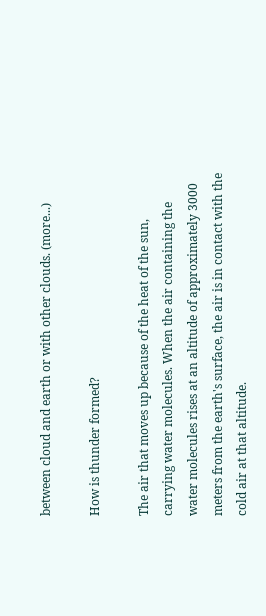between cloud and earth or with other clouds. (more...)

How is thunder formed?

The air that moves up because of the heat of the sun, carrying water molecules. When the air containing the water molecules rises at an altitude of approximately 3000 meters from the earth's surface, the air is in contact with the cold air at that altitude.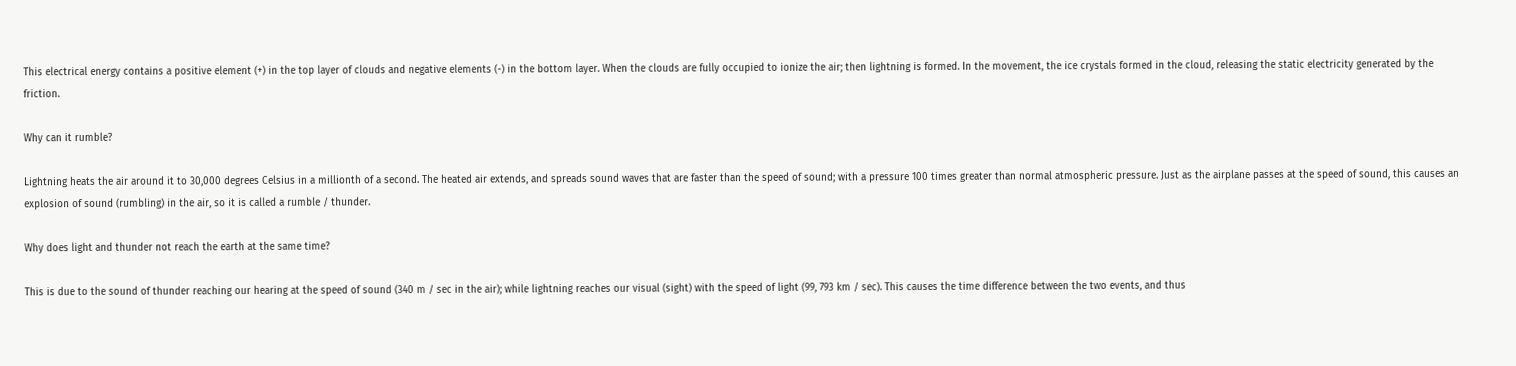This electrical energy contains a positive element (+) in the top layer of clouds and negative elements (-) in the bottom layer. When the clouds are fully occupied to ionize the air; then lightning is formed. In the movement, the ice crystals formed in the cloud, releasing the static electricity generated by the friction.

Why can it rumble?

Lightning heats the air around it to 30,000 degrees Celsius in a millionth of a second. The heated air extends, and spreads sound waves that are faster than the speed of sound; with a pressure 100 times greater than normal atmospheric pressure. Just as the airplane passes at the speed of sound, this causes an explosion of sound (rumbling) in the air, so it is called a rumble / thunder.

Why does light and thunder not reach the earth at the same time?

This is due to the sound of thunder reaching our hearing at the speed of sound (340 m / sec in the air); while lightning reaches our visual (sight) with the speed of light (99, 793 km / sec). This causes the time difference between the two events, and thus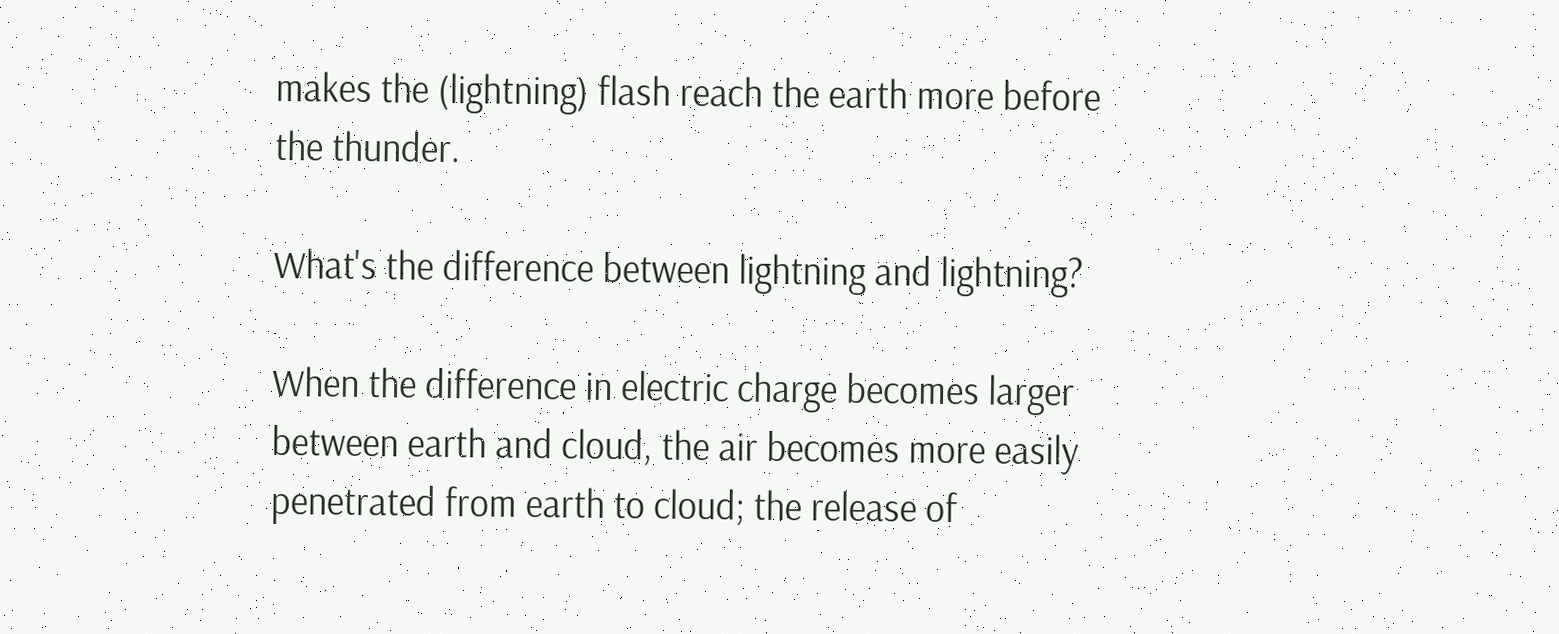makes the (lightning) flash reach the earth more before the thunder.

What's the difference between lightning and lightning?

When the difference in electric charge becomes larger between earth and cloud, the air becomes more easily penetrated from earth to cloud; the release of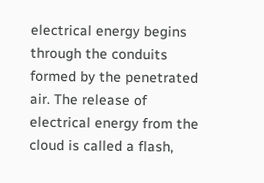electrical energy begins through the conduits formed by the penetrated air. The release of electrical energy from the cloud is called a flash,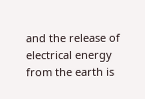and the release of electrical energy from the earth is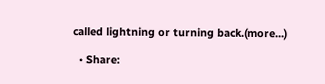called lightning or turning back.(more...)

  • Share: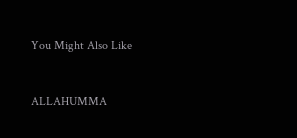You Might Also Like



ALLAHUMMA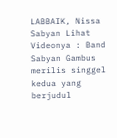LABBAIK, Nissa Sabyan Lihat Videonya : Band  Sabyan Gambus  merilis singgel kedua yang berjudul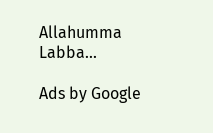Allahumma Labba...

Ads by Google